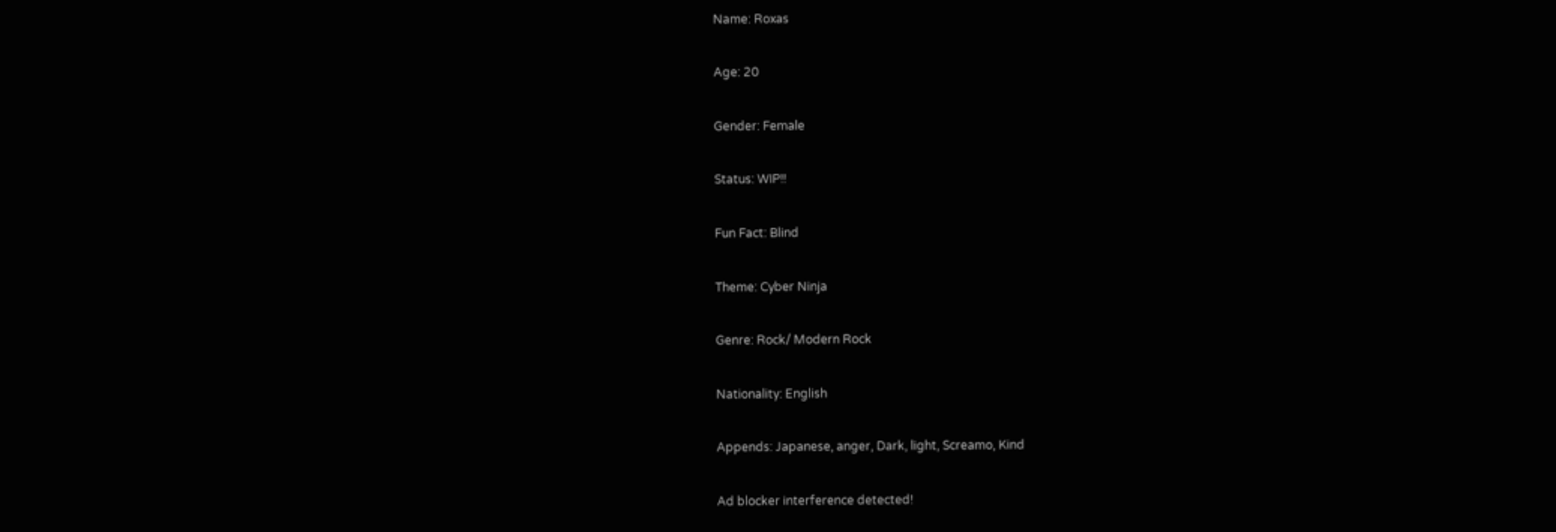Name: Roxas

Age: 20

Gender: Female

Status: WIP!!

Fun Fact: Blind

Theme: Cyber Ninja

Genre: Rock/ Modern Rock

Nationality: English

Appends: Japanese, anger, Dark, light, Screamo, Kind

Ad blocker interference detected!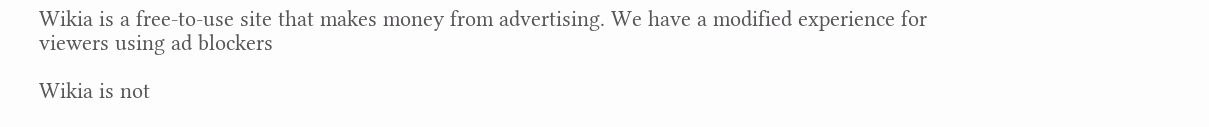Wikia is a free-to-use site that makes money from advertising. We have a modified experience for viewers using ad blockers

Wikia is not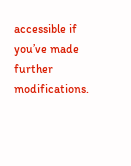accessible if you’ve made further modifications.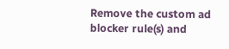Remove the custom ad blocker rule(s) and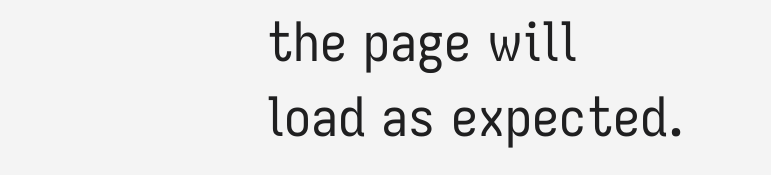the page will load as expected.